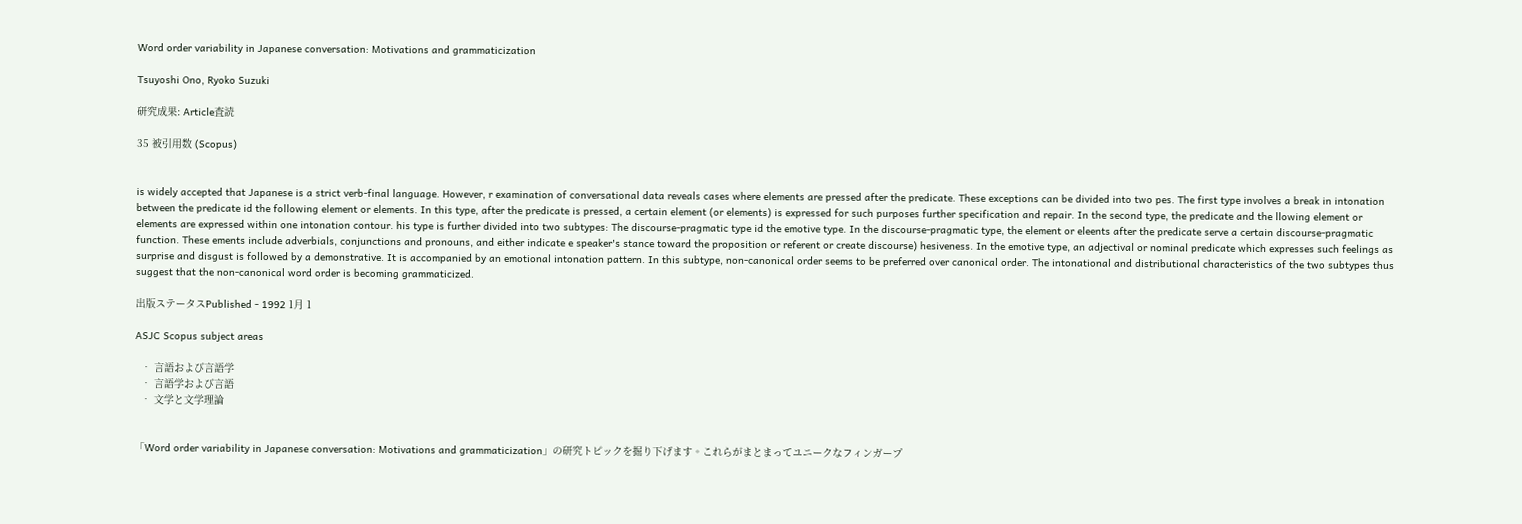Word order variability in Japanese conversation: Motivations and grammaticization

Tsuyoshi Ono, Ryoko Suzuki

研究成果: Article査読

35 被引用数 (Scopus)


is widely accepted that Japanese is a strict verb-final language. However, r examination of conversational data reveals cases where elements are pressed after the predicate. These exceptions can be divided into two pes. The first type involves a break in intonation between the predicate id the following element or elements. In this type, after the predicate is pressed, a certain element (or elements) is expressed for such purposes further specification and repair. In the second type, the predicate and the llowing element or elements are expressed within one intonation contour. his type is further divided into two subtypes: The discourse-pragmatic type id the emotive type. In the discourse-pragmatic type, the element or eleents after the predicate serve a certain discourse-pragmatic function. These ements include adverbials, conjunctions and pronouns, and either indicate e speaker's stance toward the proposition or referent or create discourse) hesiveness. In the emotive type, an adjectival or nominal predicate which expresses such feelings as surprise and disgust is followed by a demonstrative. It is accompanied by an emotional intonation pattern. In this subtype, non-canonical order seems to be preferred over canonical order. The intonational and distributional characteristics of the two subtypes thus suggest that the non-canonical word order is becoming grammaticized.

出版ステータスPublished - 1992 1月 1

ASJC Scopus subject areas

  • 言語および言語学
  • 言語学および言語
  • 文学と文学理論


「Word order variability in Japanese conversation: Motivations and grammaticization」の研究トピックを掘り下げます。これらがまとまってユニークなフィンガープ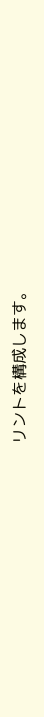リントを構成します。